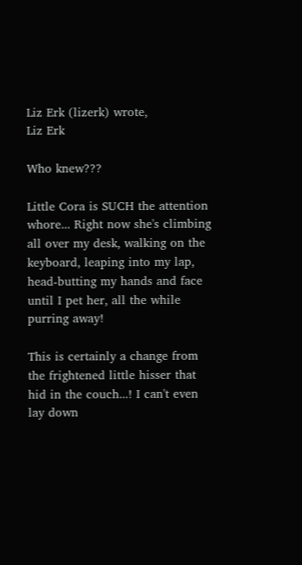Liz Erk (lizerk) wrote,
Liz Erk

Who knew???

Little Cora is SUCH the attention whore... Right now she's climbing all over my desk, walking on the keyboard, leaping into my lap, head-butting my hands and face until I pet her, all the while purring away!

This is certainly a change from the frightened little hisser that hid in the couch...! I can't even lay down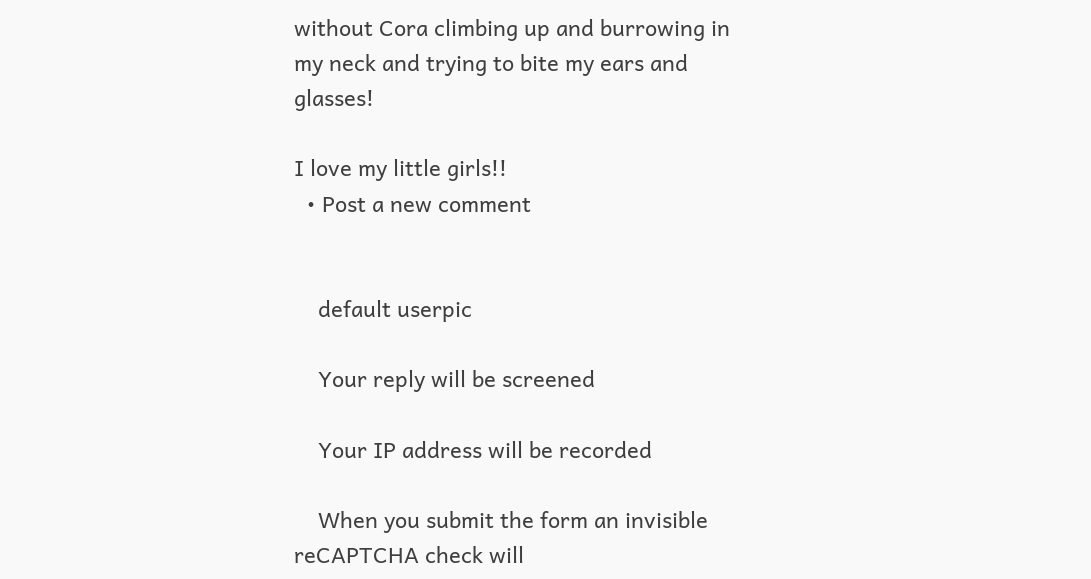without Cora climbing up and burrowing in my neck and trying to bite my ears and glasses!

I love my little girls!!
  • Post a new comment


    default userpic

    Your reply will be screened

    Your IP address will be recorded

    When you submit the form an invisible reCAPTCHA check will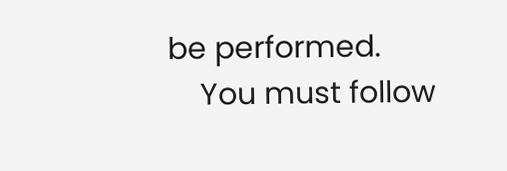be performed.
    You must follow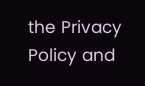the Privacy Policy and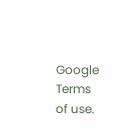Google Terms of use.